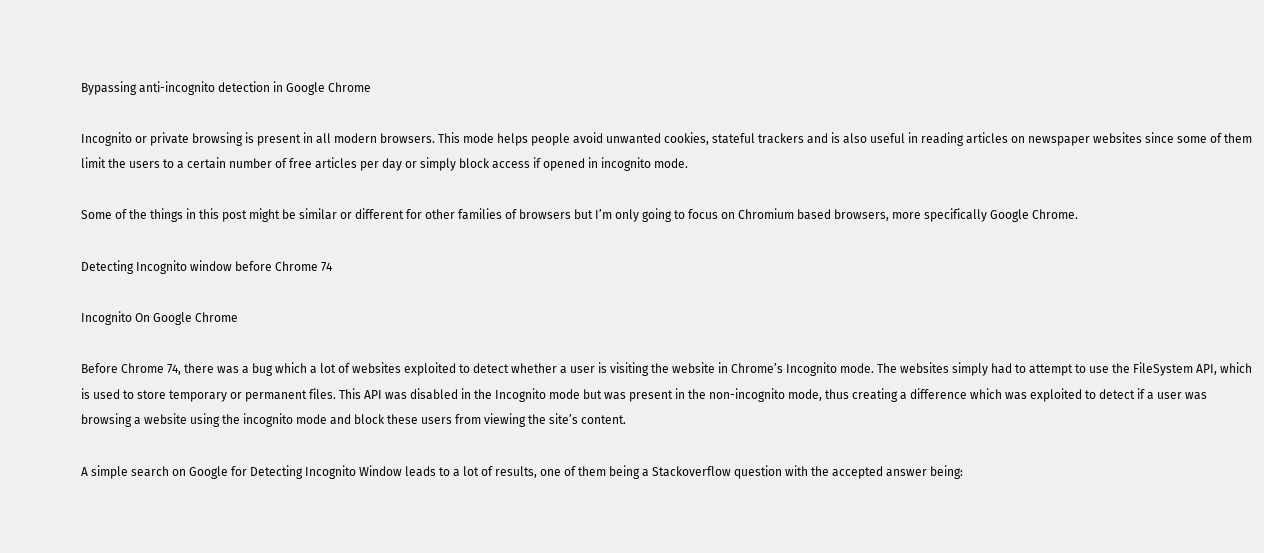Bypassing anti-incognito detection in Google Chrome

Incognito or private browsing is present in all modern browsers. This mode helps people avoid unwanted cookies, stateful trackers and is also useful in reading articles on newspaper websites since some of them limit the users to a certain number of free articles per day or simply block access if opened in incognito mode.

Some of the things in this post might be similar or different for other families of browsers but I’m only going to focus on Chromium based browsers, more specifically Google Chrome.

Detecting Incognito window before Chrome 74

Incognito On Google Chrome

Before Chrome 74, there was a bug which a lot of websites exploited to detect whether a user is visiting the website in Chrome’s Incognito mode. The websites simply had to attempt to use the FileSystem API, which is used to store temporary or permanent files. This API was disabled in the Incognito mode but was present in the non-incognito mode, thus creating a difference which was exploited to detect if a user was browsing a website using the incognito mode and block these users from viewing the site’s content.

A simple search on Google for Detecting Incognito Window leads to a lot of results, one of them being a Stackoverflow question with the accepted answer being: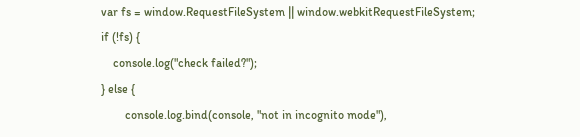var fs = window.RequestFileSystem || window.webkitRequestFileSystem;
if (!fs) {
    console.log("check failed?");
} else {
        console.log.bind(console, "not in incognito mode"),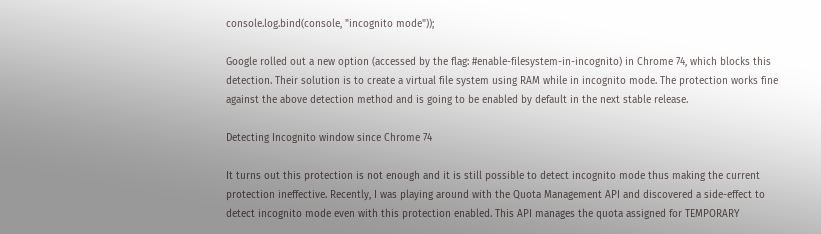console.log.bind(console, "incognito mode"));

Google rolled out a new option (accessed by the flag: #enable-filesystem-in-incognito) in Chrome 74, which blocks this detection. Their solution is to create a virtual file system using RAM while in incognito mode. The protection works fine against the above detection method and is going to be enabled by default in the next stable release.

Detecting Incognito window since Chrome 74

It turns out this protection is not enough and it is still possible to detect incognito mode thus making the current protection ineffective. Recently, I was playing around with the Quota Management API and discovered a side-effect to detect incognito mode even with this protection enabled. This API manages the quota assigned for TEMPORARY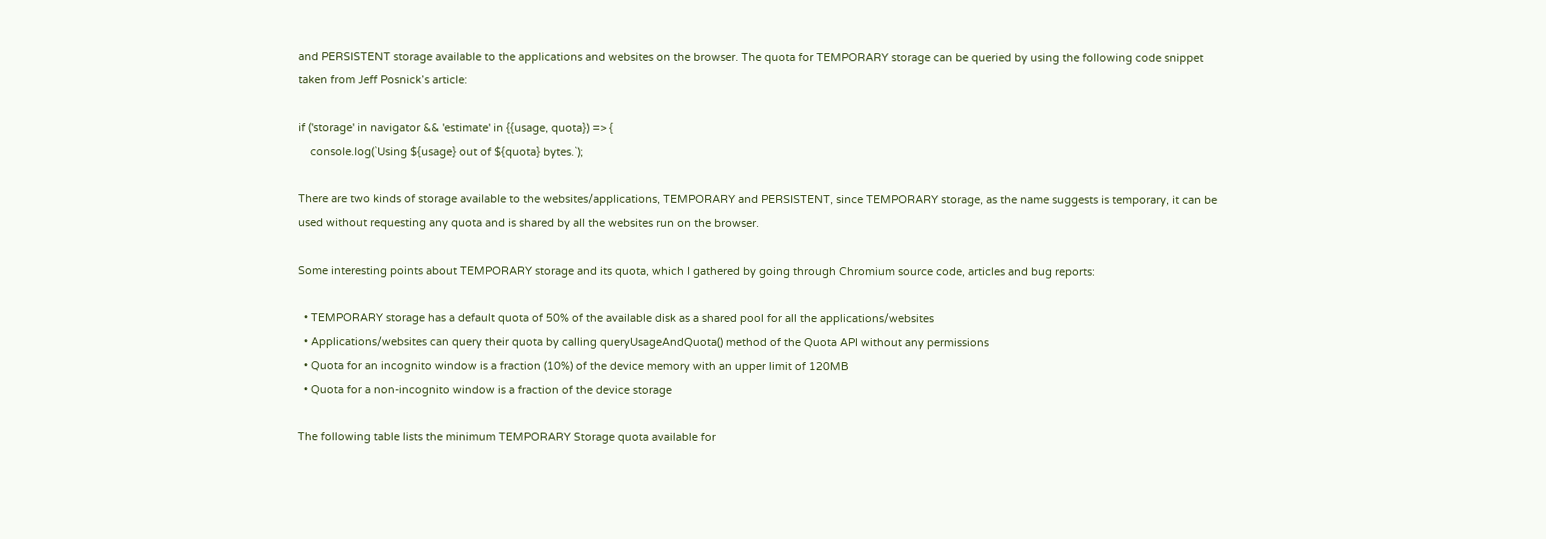and PERSISTENT storage available to the applications and websites on the browser. The quota for TEMPORARY storage can be queried by using the following code snippet taken from Jeff Posnick’s article:

if ('storage' in navigator && 'estimate' in {{usage, quota}) => {
    console.log(`Using ${usage} out of ${quota} bytes.`);

There are two kinds of storage available to the websites/applications, TEMPORARY and PERSISTENT, since TEMPORARY storage, as the name suggests is temporary, it can be used without requesting any quota and is shared by all the websites run on the browser.

Some interesting points about TEMPORARY storage and its quota, which I gathered by going through Chromium source code, articles and bug reports:

  • TEMPORARY storage has a default quota of 50% of the available disk as a shared pool for all the applications/websites
  • Applications/websites can query their quota by calling queryUsageAndQuota() method of the Quota API without any permissions
  • Quota for an incognito window is a fraction (10%) of the device memory with an upper limit of 120MB
  • Quota for a non-incognito window is a fraction of the device storage

The following table lists the minimum TEMPORARY Storage quota available for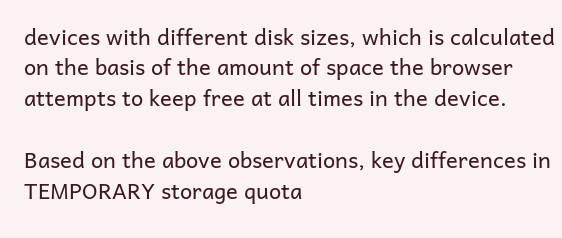devices with different disk sizes, which is calculated on the basis of the amount of space the browser attempts to keep free at all times in the device.

Based on the above observations, key differences in TEMPORARY storage quota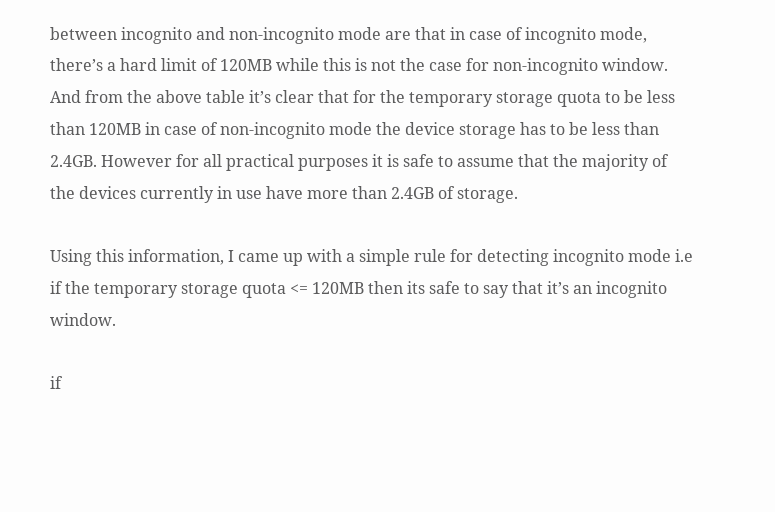between incognito and non-incognito mode are that in case of incognito mode, there’s a hard limit of 120MB while this is not the case for non-incognito window. And from the above table it’s clear that for the temporary storage quota to be less than 120MB in case of non-incognito mode the device storage has to be less than 2.4GB. However for all practical purposes it is safe to assume that the majority of the devices currently in use have more than 2.4GB of storage.

Using this information, I came up with a simple rule for detecting incognito mode i.e if the temporary storage quota <= 120MB then its safe to say that it’s an incognito window.

if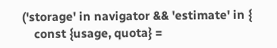('storage' in navigator && 'estimate' in {
    const {usage, quota} =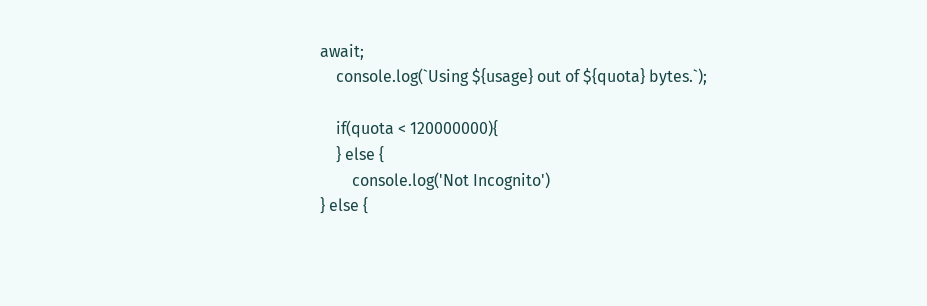await;
    console.log(`Using ${usage} out of ${quota} bytes.`);

    if(quota < 120000000){
    } else {
        console.log('Not Incognito')
} else {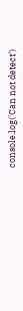console.log('Can not detect')